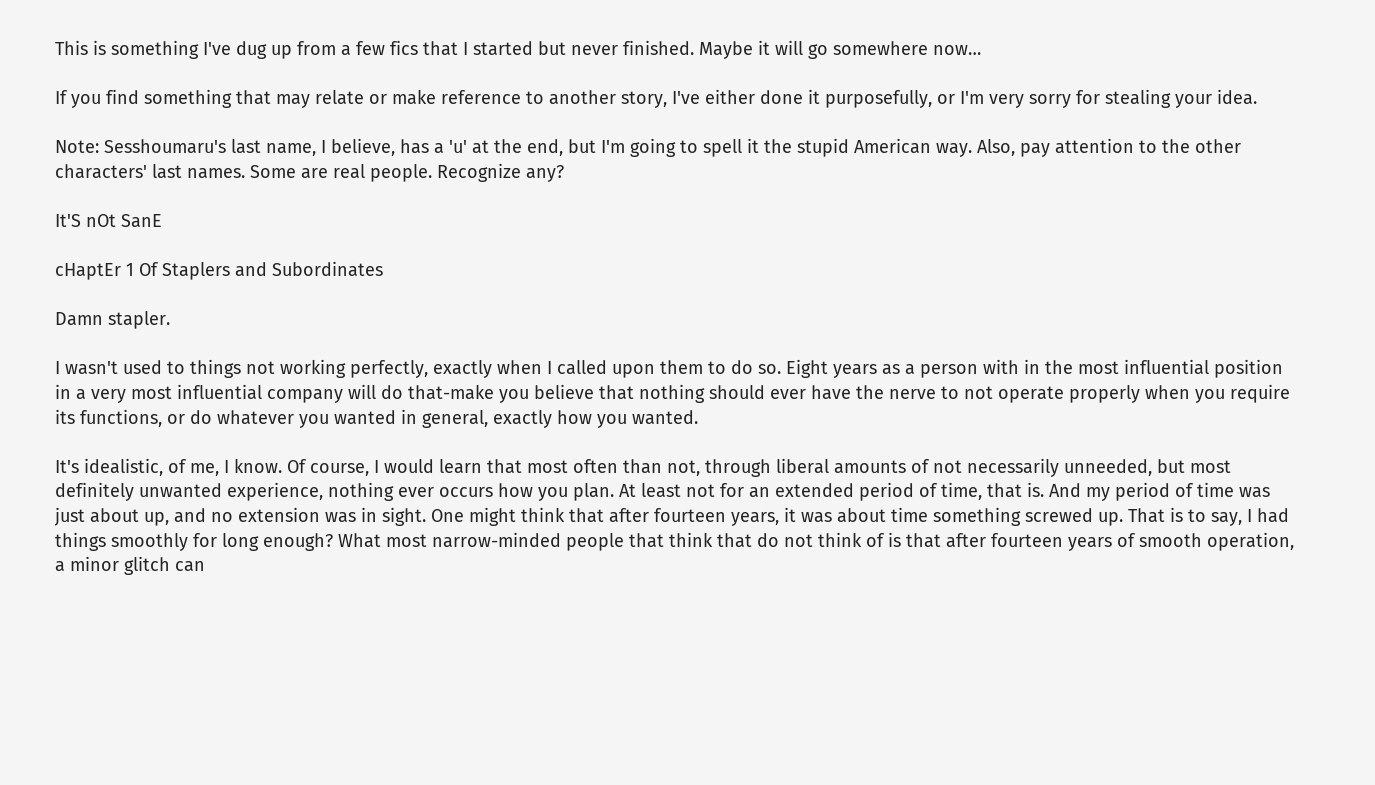This is something I've dug up from a few fics that I started but never finished. Maybe it will go somewhere now…

If you find something that may relate or make reference to another story, I've either done it purposefully, or I'm very sorry for stealing your idea.

Note: Sesshoumaru's last name, I believe, has a 'u' at the end, but I'm going to spell it the stupid American way. Also, pay attention to the other characters' last names. Some are real people. Recognize any?

It'S nOt SanE

cHaptEr 1 Of Staplers and Subordinates

Damn stapler.

I wasn't used to things not working perfectly, exactly when I called upon them to do so. Eight years as a person with in the most influential position in a very most influential company will do that-make you believe that nothing should ever have the nerve to not operate properly when you require its functions, or do whatever you wanted in general, exactly how you wanted.

It's idealistic, of me, I know. Of course, I would learn that most often than not, through liberal amounts of not necessarily unneeded, but most definitely unwanted experience, nothing ever occurs how you plan. At least not for an extended period of time, that is. And my period of time was just about up, and no extension was in sight. One might think that after fourteen years, it was about time something screwed up. That is to say, I had things smoothly for long enough? What most narrow-minded people that think that do not think of is that after fourteen years of smooth operation, a minor glitch can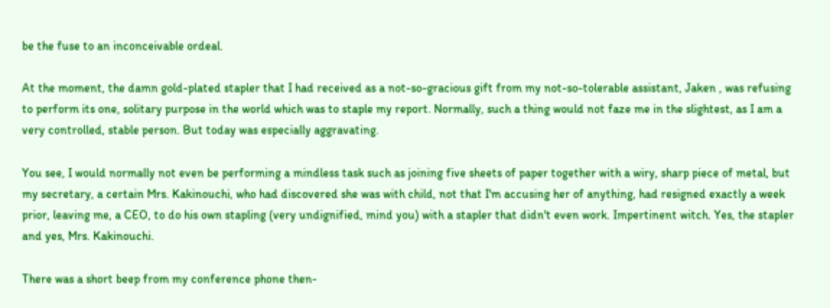be the fuse to an inconceivable ordeal.

At the moment, the damn gold-plated stapler that I had received as a not-so-gracious gift from my not-so-tolerable assistant, Jaken , was refusing to perform its one, solitary purpose in the world which was to staple my report. Normally, such a thing would not faze me in the slightest, as I am a very controlled, stable person. But today was especially aggravating.

You see, I would normally not even be performing a mindless task such as joining five sheets of paper together with a wiry, sharp piece of metal, but my secretary, a certain Mrs. Kakinouchi, who had discovered she was with child, not that I'm accusing her of anything, had resigned exactly a week prior, leaving me, a CEO, to do his own stapling (very undignified, mind you) with a stapler that didn't even work. Impertinent witch. Yes, the stapler and yes, Mrs. Kakinouchi.

There was a short beep from my conference phone then-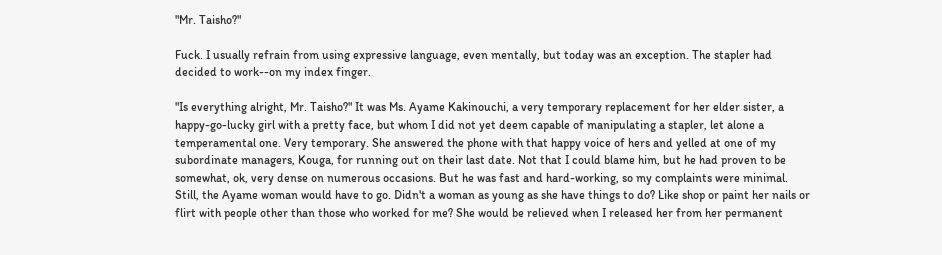"Mr. Taisho?"

Fuck. I usually refrain from using expressive language, even mentally, but today was an exception. The stapler had decided to work--on my index finger.

"Is everything alright, Mr. Taisho?" It was Ms. Ayame Kakinouchi, a very temporary replacement for her elder sister, a happy-go-lucky girl with a pretty face, but whom I did not yet deem capable of manipulating a stapler, let alone a temperamental one. Very temporary. She answered the phone with that happy voice of hers and yelled at one of my subordinate managers, Kouga, for running out on their last date. Not that I could blame him, but he had proven to be somewhat, ok, very dense on numerous occasions. But he was fast and hard-working, so my complaints were minimal. Still, the Ayame woman would have to go. Didn't a woman as young as she have things to do? Like shop or paint her nails or flirt with people other than those who worked for me? She would be relieved when I released her from her permanent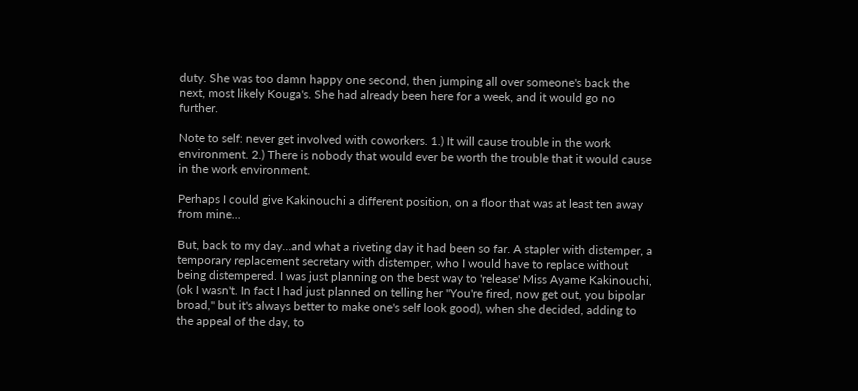duty. She was too damn happy one second, then jumping all over someone's back the next, most likely Kouga's. She had already been here for a week, and it would go no further.

Note to self: never get involved with coworkers. 1.) It will cause trouble in the work environment. 2.) There is nobody that would ever be worth the trouble that it would cause in the work environment.

Perhaps I could give Kakinouchi a different position, on a floor that was at least ten away from mine...

But, back to my day…and what a riveting day it had been so far. A stapler with distemper, a temporary replacement secretary with distemper, who I would have to replace without being distempered. I was just planning on the best way to 'release' Miss Ayame Kakinouchi, (ok I wasn't. In fact I had just planned on telling her "You're fired, now get out, you bipolar broad," but it's always better to make one's self look good), when she decided, adding to the appeal of the day, to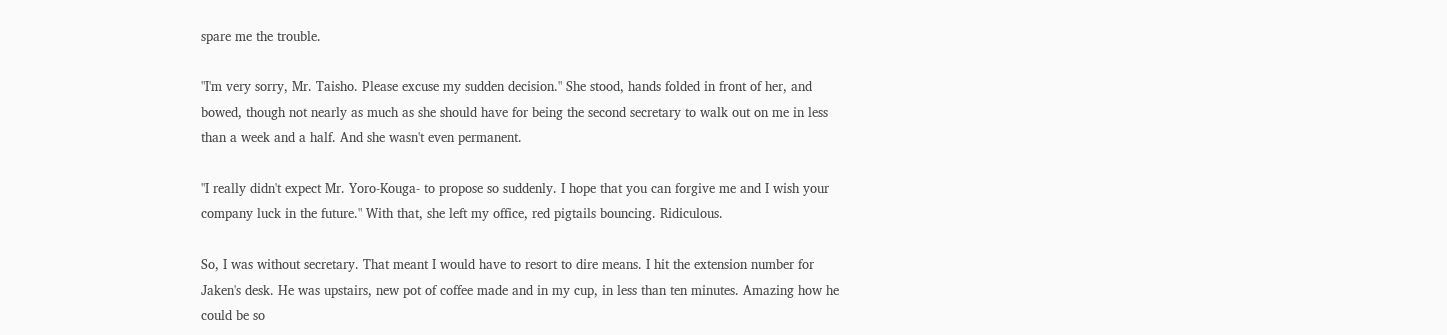spare me the trouble.

"I'm very sorry, Mr. Taisho. Please excuse my sudden decision." She stood, hands folded in front of her, and bowed, though not nearly as much as she should have for being the second secretary to walk out on me in less than a week and a half. And she wasn't even permanent.

"I really didn't expect Mr. Yoro-Kouga- to propose so suddenly. I hope that you can forgive me and I wish your company luck in the future." With that, she left my office, red pigtails bouncing. Ridiculous.

So, I was without secretary. That meant I would have to resort to dire means. I hit the extension number for Jaken's desk. He was upstairs, new pot of coffee made and in my cup, in less than ten minutes. Amazing how he could be so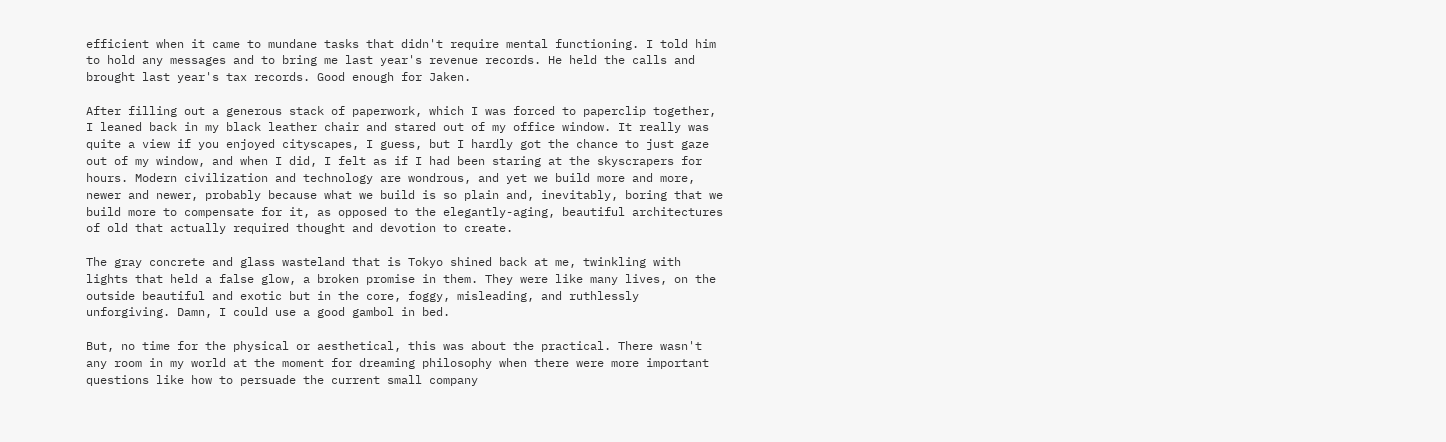efficient when it came to mundane tasks that didn't require mental functioning. I told him to hold any messages and to bring me last year's revenue records. He held the calls and brought last year's tax records. Good enough for Jaken.

After filling out a generous stack of paperwork, which I was forced to paperclip together, I leaned back in my black leather chair and stared out of my office window. It really was quite a view if you enjoyed cityscapes, I guess, but I hardly got the chance to just gaze out of my window, and when I did, I felt as if I had been staring at the skyscrapers for hours. Modern civilization and technology are wondrous, and yet we build more and more, newer and newer, probably because what we build is so plain and, inevitably, boring that we build more to compensate for it, as opposed to the elegantly-aging, beautiful architectures of old that actually required thought and devotion to create.

The gray concrete and glass wasteland that is Tokyo shined back at me, twinkling with lights that held a false glow, a broken promise in them. They were like many lives, on the outside beautiful and exotic but in the core, foggy, misleading, and ruthlessly unforgiving. Damn, I could use a good gambol in bed.

But, no time for the physical or aesthetical, this was about the practical. There wasn't any room in my world at the moment for dreaming philosophy when there were more important questions like how to persuade the current small company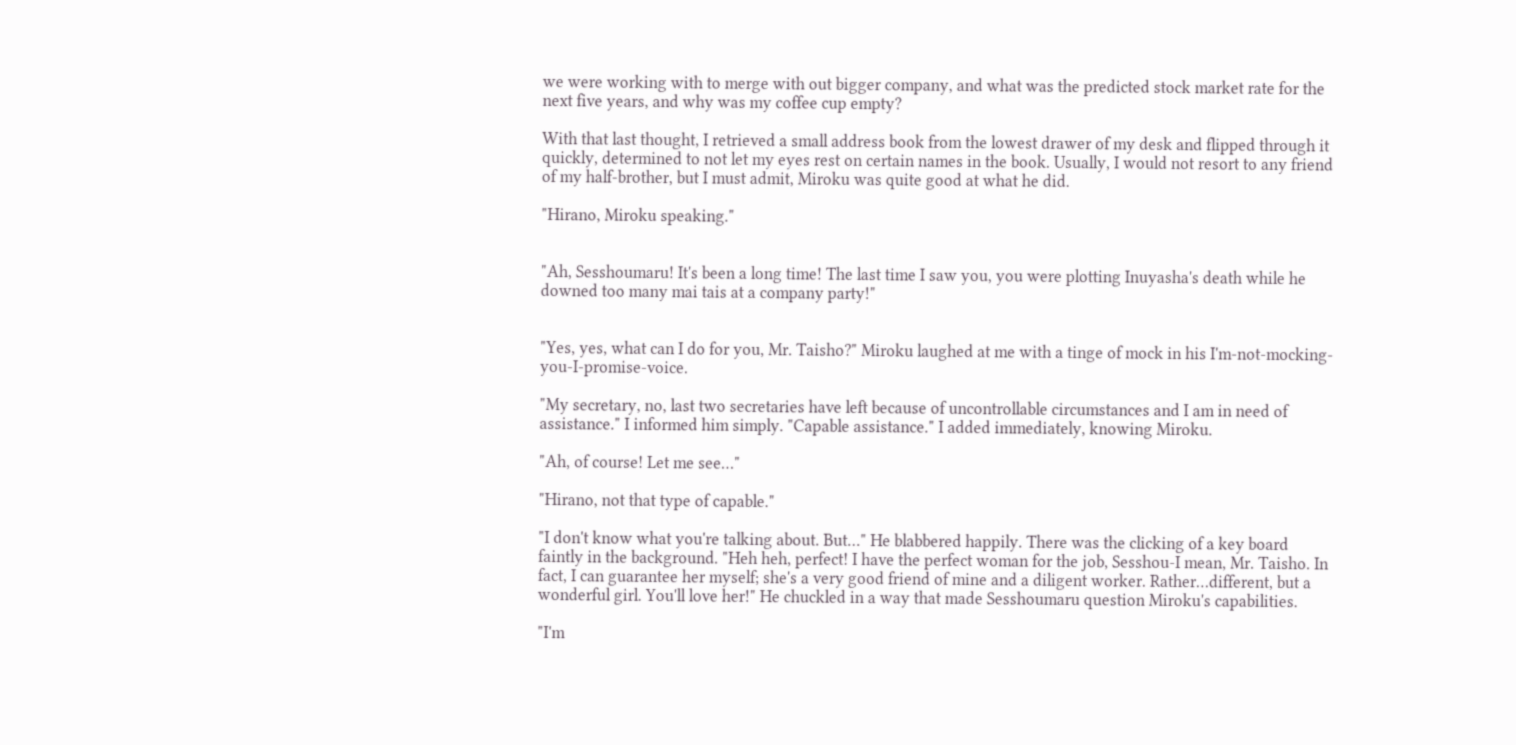we were working with to merge with out bigger company, and what was the predicted stock market rate for the next five years, and why was my coffee cup empty?

With that last thought, I retrieved a small address book from the lowest drawer of my desk and flipped through it quickly, determined to not let my eyes rest on certain names in the book. Usually, I would not resort to any friend of my half-brother, but I must admit, Miroku was quite good at what he did.

"Hirano, Miroku speaking."


"Ah, Sesshoumaru! It's been a long time! The last time I saw you, you were plotting Inuyasha's death while he downed too many mai tais at a company party!"


"Yes, yes, what can I do for you, Mr. Taisho?" Miroku laughed at me with a tinge of mock in his I'm-not-mocking-you-I-promise-voice.

"My secretary, no, last two secretaries have left because of uncontrollable circumstances and I am in need of assistance." I informed him simply. "Capable assistance." I added immediately, knowing Miroku.

"Ah, of course! Let me see…"

"Hirano, not that type of capable."

"I don't know what you're talking about. But…" He blabbered happily. There was the clicking of a key board faintly in the background. "Heh heh, perfect! I have the perfect woman for the job, Sesshou-I mean, Mr. Taisho. In fact, I can guarantee her myself; she's a very good friend of mine and a diligent worker. Rather…different, but a wonderful girl. You'll love her!" He chuckled in a way that made Sesshoumaru question Miroku's capabilities.

"I'm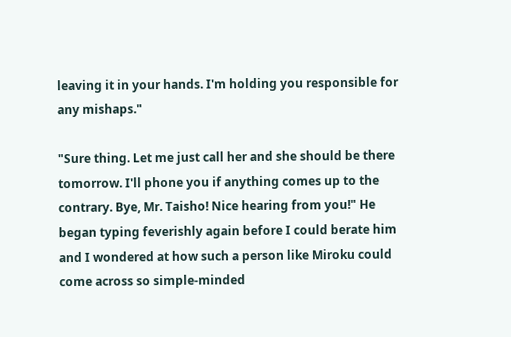leaving it in your hands. I'm holding you responsible for any mishaps."

"Sure thing. Let me just call her and she should be there tomorrow. I'll phone you if anything comes up to the contrary. Bye, Mr. Taisho! Nice hearing from you!" He began typing feverishly again before I could berate him and I wondered at how such a person like Miroku could come across so simple-minded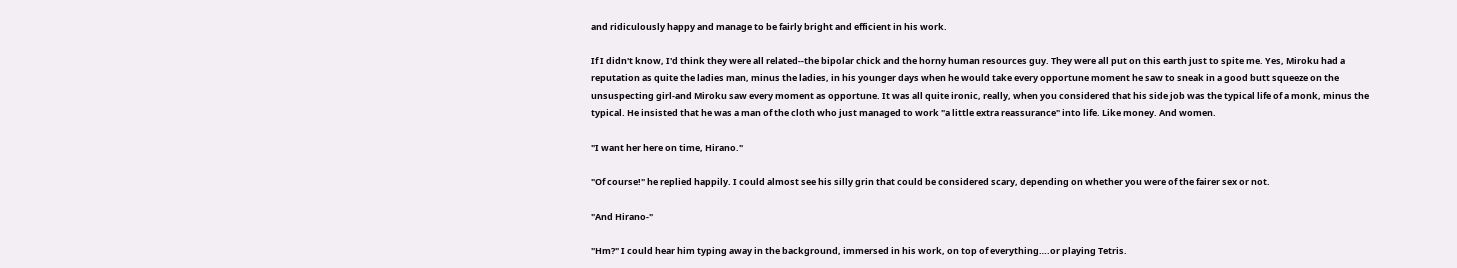and ridiculously happy and manage to be fairly bright and efficient in his work.

If I didn't know, I'd think they were all related--the bipolar chick and the horny human resources guy. They were all put on this earth just to spite me. Yes, Miroku had a reputation as quite the ladies man, minus the ladies, in his younger days when he would take every opportune moment he saw to sneak in a good butt squeeze on the unsuspecting girl-and Miroku saw every moment as opportune. It was all quite ironic, really, when you considered that his side job was the typical life of a monk, minus the typical. He insisted that he was a man of the cloth who just managed to work "a little extra reassurance" into life. Like money. And women.

"I want her here on time, Hirano."

"Of course!" he replied happily. I could almost see his silly grin that could be considered scary, depending on whether you were of the fairer sex or not.

"And Hirano-"

"Hm?" I could hear him typing away in the background, immersed in his work, on top of everything….or playing Tetris.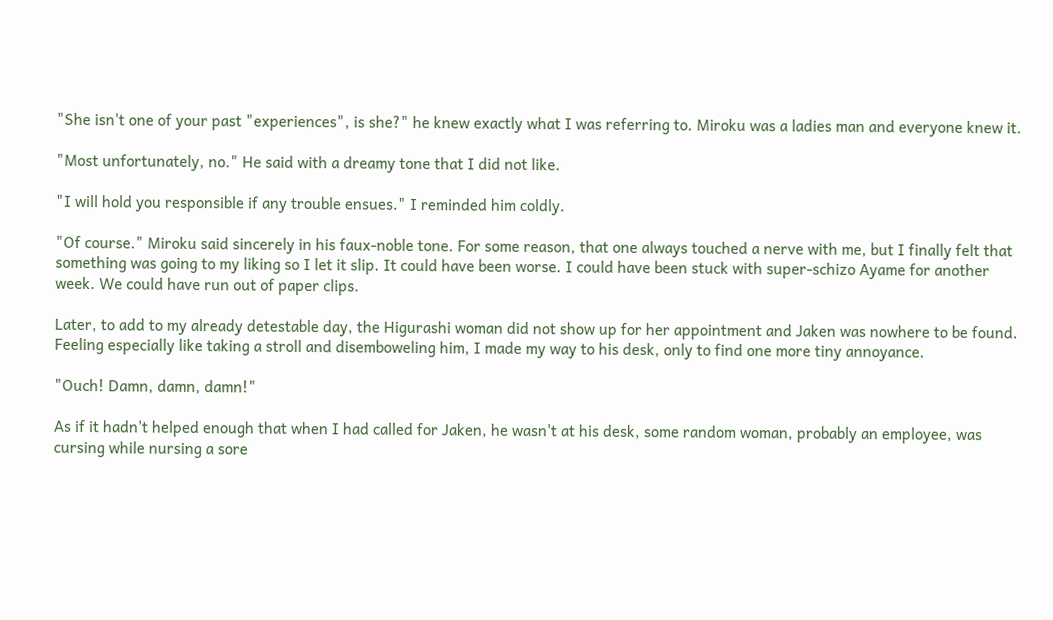"She isn't one of your past "experiences", is she?" he knew exactly what I was referring to. Miroku was a ladies man and everyone knew it.

"Most unfortunately, no." He said with a dreamy tone that I did not like.

"I will hold you responsible if any trouble ensues." I reminded him coldly.

"Of course." Miroku said sincerely in his faux-noble tone. For some reason, that one always touched a nerve with me, but I finally felt that something was going to my liking so I let it slip. It could have been worse. I could have been stuck with super-schizo Ayame for another week. We could have run out of paper clips.

Later, to add to my already detestable day, the Higurashi woman did not show up for her appointment and Jaken was nowhere to be found. Feeling especially like taking a stroll and disemboweling him, I made my way to his desk, only to find one more tiny annoyance.

"Ouch! Damn, damn, damn!"

As if it hadn't helped enough that when I had called for Jaken, he wasn't at his desk, some random woman, probably an employee, was cursing while nursing a sore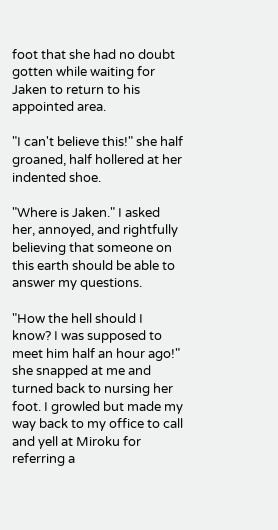foot that she had no doubt gotten while waiting for Jaken to return to his appointed area.

"I can't believe this!" she half groaned, half hollered at her indented shoe.

"Where is Jaken." I asked her, annoyed, and rightfully believing that someone on this earth should be able to answer my questions.

"How the hell should I know? I was supposed to meet him half an hour ago!" she snapped at me and turned back to nursing her foot. I growled but made my way back to my office to call and yell at Miroku for referring a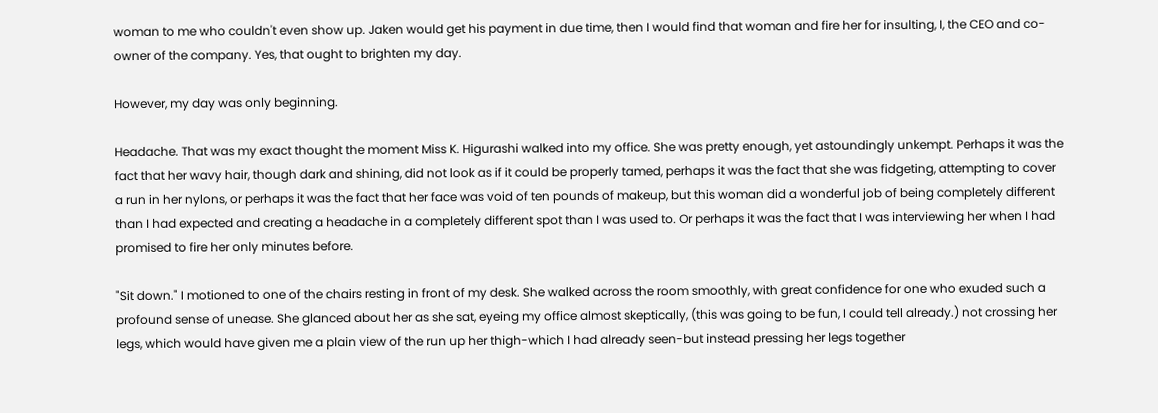woman to me who couldn't even show up. Jaken would get his payment in due time, then I would find that woman and fire her for insulting, I, the CEO and co-owner of the company. Yes, that ought to brighten my day.

However, my day was only beginning.

Headache. That was my exact thought the moment Miss K. Higurashi walked into my office. She was pretty enough, yet astoundingly unkempt. Perhaps it was the fact that her wavy hair, though dark and shining, did not look as if it could be properly tamed, perhaps it was the fact that she was fidgeting, attempting to cover a run in her nylons, or perhaps it was the fact that her face was void of ten pounds of makeup, but this woman did a wonderful job of being completely different than I had expected and creating a headache in a completely different spot than I was used to. Or perhaps it was the fact that I was interviewing her when I had promised to fire her only minutes before.

"Sit down." I motioned to one of the chairs resting in front of my desk. She walked across the room smoothly, with great confidence for one who exuded such a profound sense of unease. She glanced about her as she sat, eyeing my office almost skeptically, (this was going to be fun, I could tell already.) not crossing her legs, which would have given me a plain view of the run up her thigh-which I had already seen-but instead pressing her legs together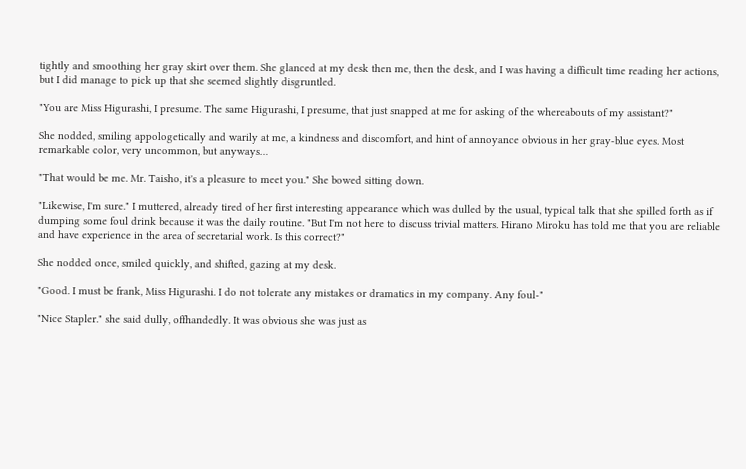tightly and smoothing her gray skirt over them. She glanced at my desk then me, then the desk, and I was having a difficult time reading her actions, but I did manage to pick up that she seemed slightly disgruntled.

"You are Miss Higurashi, I presume. The same Higurashi, I presume, that just snapped at me for asking of the whereabouts of my assistant?"

She nodded, smiling appologetically and warily at me, a kindness and discomfort, and hint of annoyance obvious in her gray-blue eyes. Most remarkable color, very uncommon, but anyways…

"That would be me. Mr. Taisho, it's a pleasure to meet you." She bowed sitting down.

"Likewise, I'm sure." I muttered, already tired of her first interesting appearance which was dulled by the usual, typical talk that she spilled forth as if dumping some foul drink because it was the daily routine. "But I'm not here to discuss trivial matters. Hirano Miroku has told me that you are reliable and have experience in the area of secretarial work. Is this correct?"

She nodded once, smiled quickly, and shifted, gazing at my desk.

"Good. I must be frank, Miss Higurashi. I do not tolerate any mistakes or dramatics in my company. Any foul-"

"Nice Stapler." she said dully, offhandedly. It was obvious she was just as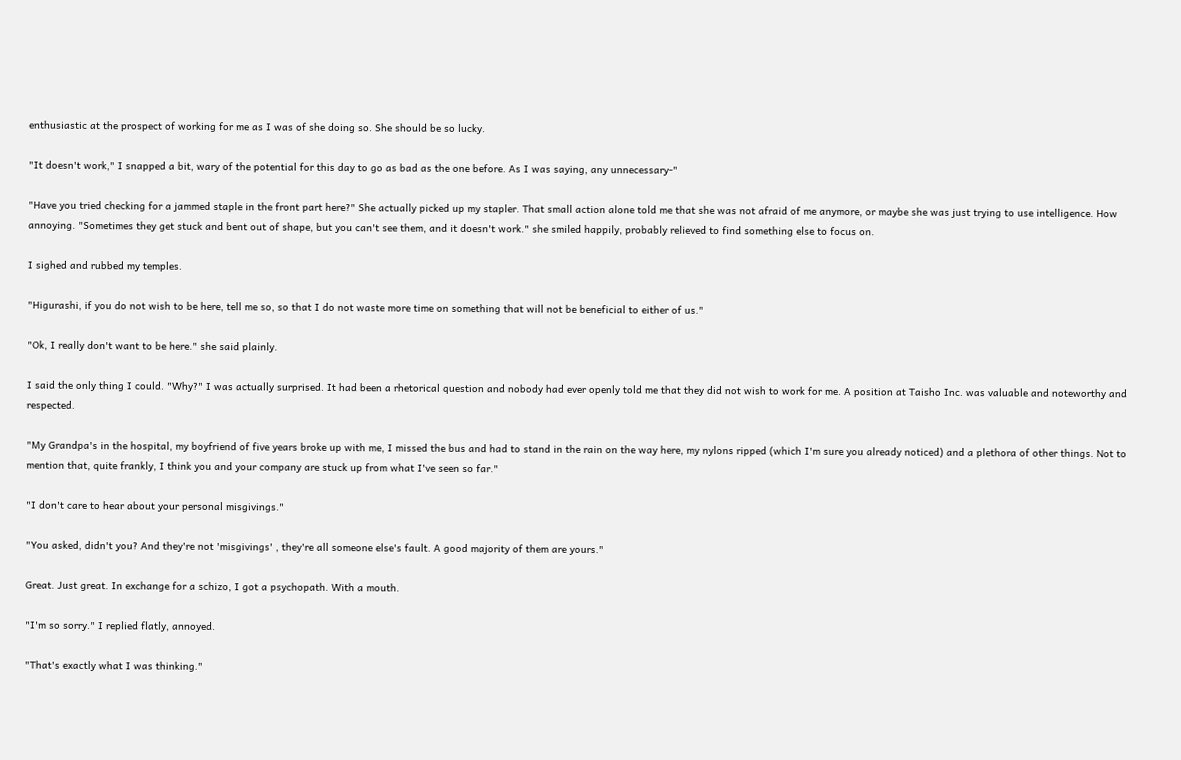enthusiastic at the prospect of working for me as I was of she doing so. She should be so lucky.

"It doesn't work," I snapped a bit, wary of the potential for this day to go as bad as the one before. As I was saying, any unnecessary-"

"Have you tried checking for a jammed staple in the front part here?" She actually picked up my stapler. That small action alone told me that she was not afraid of me anymore, or maybe she was just trying to use intelligence. How annoying. "Sometimes they get stuck and bent out of shape, but you can't see them, and it doesn't work." she smiled happily, probably relieved to find something else to focus on.

I sighed and rubbed my temples.

"Higurashi, if you do not wish to be here, tell me so, so that I do not waste more time on something that will not be beneficial to either of us."

"Ok, I really don't want to be here." she said plainly.

I said the only thing I could. "Why?" I was actually surprised. It had been a rhetorical question and nobody had ever openly told me that they did not wish to work for me. A position at Taisho Inc. was valuable and noteworthy and respected.

"My Grandpa's in the hospital, my boyfriend of five years broke up with me, I missed the bus and had to stand in the rain on the way here, my nylons ripped (which I'm sure you already noticed) and a plethora of other things. Not to mention that, quite frankly, I think you and your company are stuck up from what I've seen so far."

"I don't care to hear about your personal misgivings."

"You asked, didn't you? And they're not 'misgivings' , they're all someone else's fault. A good majority of them are yours."

Great. Just great. In exchange for a schizo, I got a psychopath. With a mouth.

"I'm so sorry." I replied flatly, annoyed.

"That's exactly what I was thinking."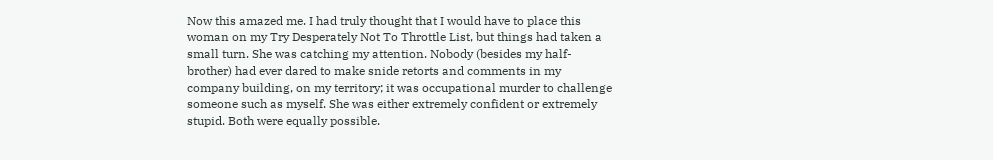Now this amazed me. I had truly thought that I would have to place this woman on my Try Desperately Not To Throttle List, but things had taken a small turn. She was catching my attention. Nobody (besides my half-brother) had ever dared to make snide retorts and comments in my company building, on my territory; it was occupational murder to challenge someone such as myself. She was either extremely confident or extremely stupid. Both were equally possible.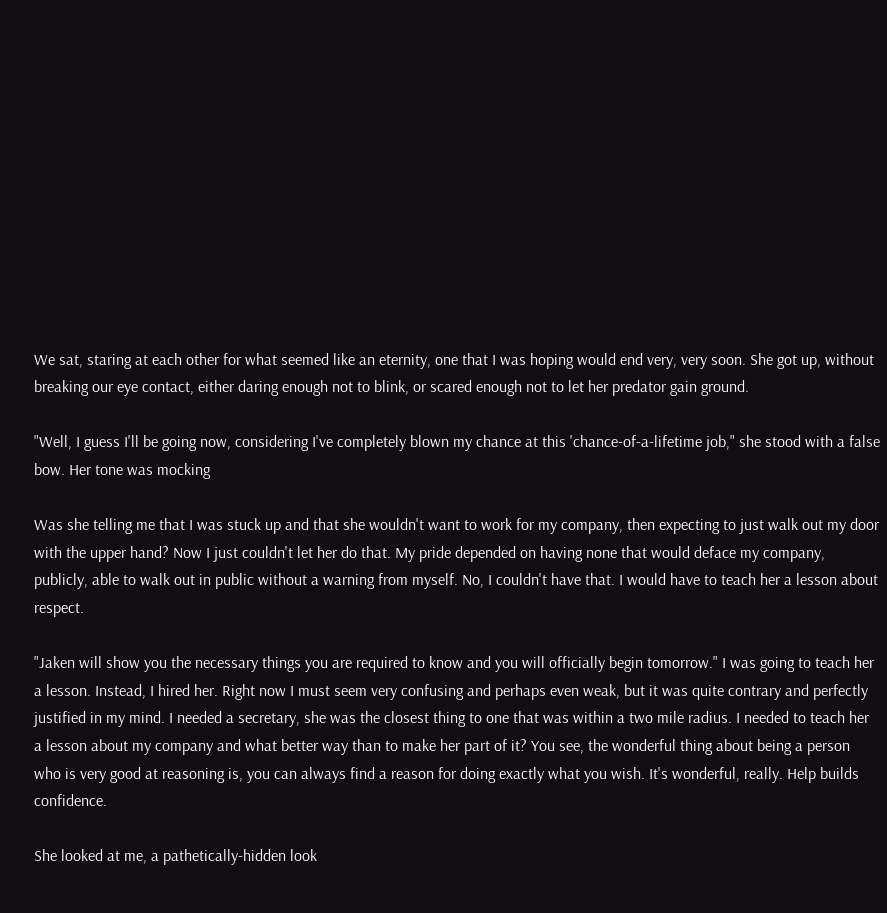We sat, staring at each other for what seemed like an eternity, one that I was hoping would end very, very soon. She got up, without breaking our eye contact, either daring enough not to blink, or scared enough not to let her predator gain ground.

"Well, I guess I'll be going now, considering I've completely blown my chance at this 'chance-of-a-lifetime job," she stood with a false bow. Her tone was mocking

Was she telling me that I was stuck up and that she wouldn't want to work for my company, then expecting to just walk out my door with the upper hand? Now I just couldn't let her do that. My pride depended on having none that would deface my company, publicly, able to walk out in public without a warning from myself. No, I couldn't have that. I would have to teach her a lesson about respect.

"Jaken will show you the necessary things you are required to know and you will officially begin tomorrow." I was going to teach her a lesson. Instead, I hired her. Right now I must seem very confusing and perhaps even weak, but it was quite contrary and perfectly justified in my mind. I needed a secretary, she was the closest thing to one that was within a two mile radius. I needed to teach her a lesson about my company and what better way than to make her part of it? You see, the wonderful thing about being a person who is very good at reasoning is, you can always find a reason for doing exactly what you wish. It's wonderful, really. Help builds confidence.

She looked at me, a pathetically-hidden look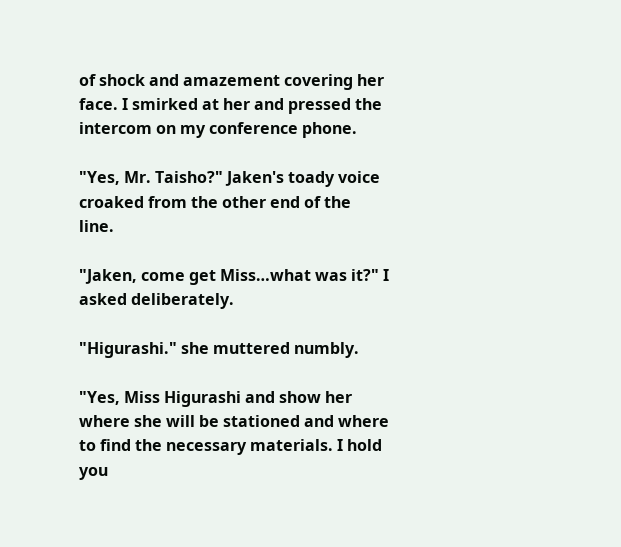of shock and amazement covering her face. I smirked at her and pressed the intercom on my conference phone.

"Yes, Mr. Taisho?" Jaken's toady voice croaked from the other end of the line.

"Jaken, come get Miss…what was it?" I asked deliberately.

"Higurashi." she muttered numbly.

"Yes, Miss Higurashi and show her where she will be stationed and where to find the necessary materials. I hold you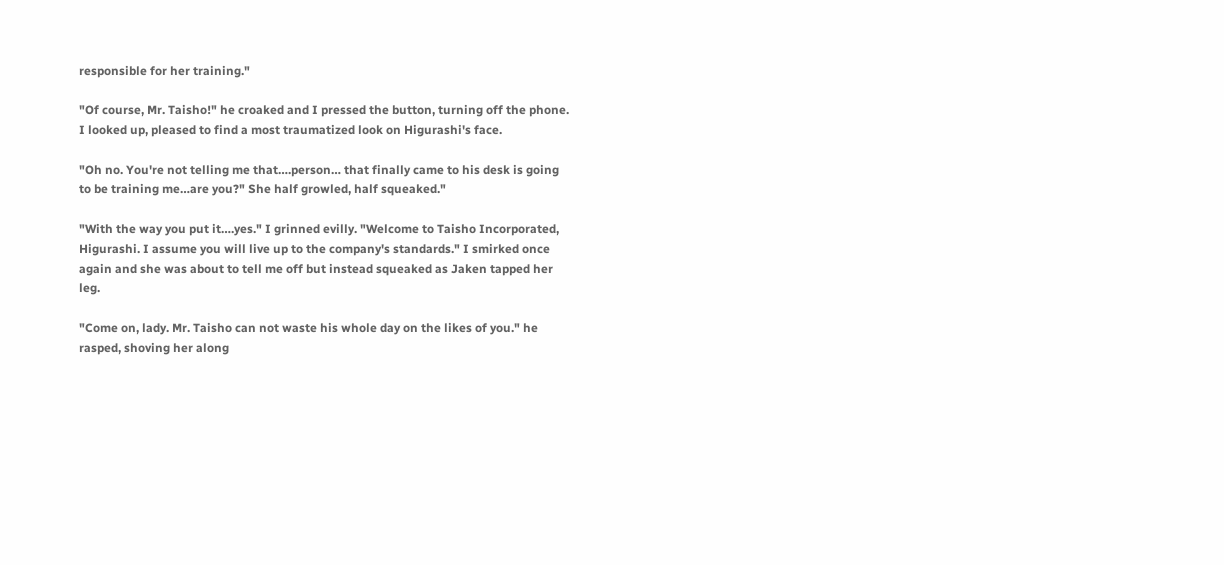responsible for her training."

"Of course, Mr. Taisho!" he croaked and I pressed the button, turning off the phone. I looked up, pleased to find a most traumatized look on Higurashi's face.

"Oh no. You're not telling me that….person… that finally came to his desk is going to be training me…are you?" She half growled, half squeaked."

"With the way you put it….yes." I grinned evilly. "Welcome to Taisho Incorporated, Higurashi. I assume you will live up to the company's standards." I smirked once again and she was about to tell me off but instead squeaked as Jaken tapped her leg.

"Come on, lady. Mr. Taisho can not waste his whole day on the likes of you." he rasped, shoving her along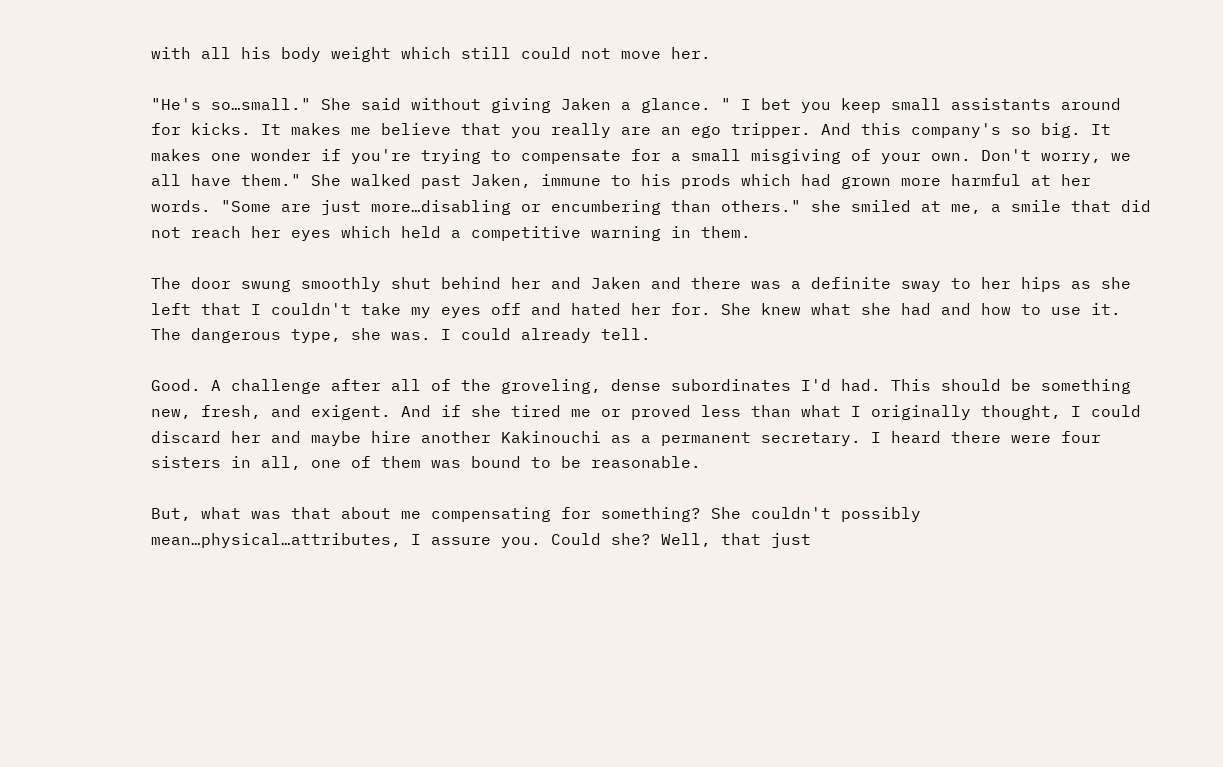with all his body weight which still could not move her.

"He's so…small." She said without giving Jaken a glance. " I bet you keep small assistants around for kicks. It makes me believe that you really are an ego tripper. And this company's so big. It makes one wonder if you're trying to compensate for a small misgiving of your own. Don't worry, we all have them." She walked past Jaken, immune to his prods which had grown more harmful at her words. "Some are just more…disabling or encumbering than others." she smiled at me, a smile that did not reach her eyes which held a competitive warning in them.

The door swung smoothly shut behind her and Jaken and there was a definite sway to her hips as she left that I couldn't take my eyes off and hated her for. She knew what she had and how to use it. The dangerous type, she was. I could already tell.

Good. A challenge after all of the groveling, dense subordinates I'd had. This should be something new, fresh, and exigent. And if she tired me or proved less than what I originally thought, I could discard her and maybe hire another Kakinouchi as a permanent secretary. I heard there were four sisters in all, one of them was bound to be reasonable.

But, what was that about me compensating for something? She couldn't possibly mean…physical…attributes, I assure you. Could she? Well, that just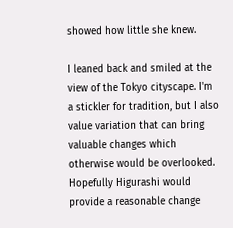showed how little she knew.

I leaned back and smiled at the view of the Tokyo cityscape. I'm a stickler for tradition, but I also value variation that can bring valuable changes which otherwise would be overlooked. Hopefully Higurashi would provide a reasonable change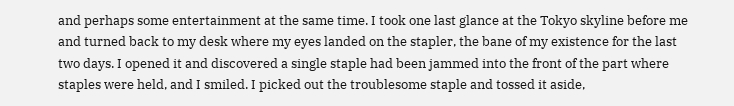and perhaps some entertainment at the same time. I took one last glance at the Tokyo skyline before me and turned back to my desk where my eyes landed on the stapler, the bane of my existence for the last two days. I opened it and discovered a single staple had been jammed into the front of the part where staples were held, and I smiled. I picked out the troublesome staple and tossed it aside,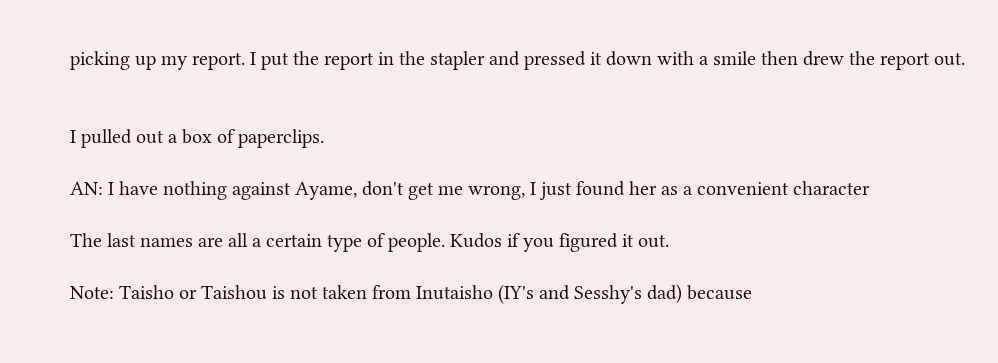picking up my report. I put the report in the stapler and pressed it down with a smile then drew the report out.


I pulled out a box of paperclips.

AN: I have nothing against Ayame, don't get me wrong, I just found her as a convenient character

The last names are all a certain type of people. Kudos if you figured it out.

Note: Taisho or Taishou is not taken from Inutaisho (IY's and Sesshy's dad) because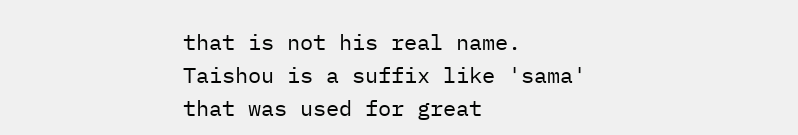that is not his real name. Taishou is a suffix like 'sama' that was used for great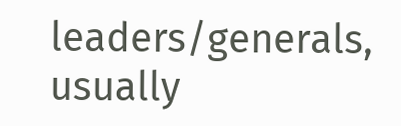leaders/generals, usually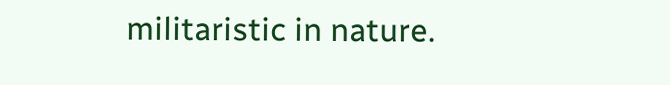militaristic in nature.